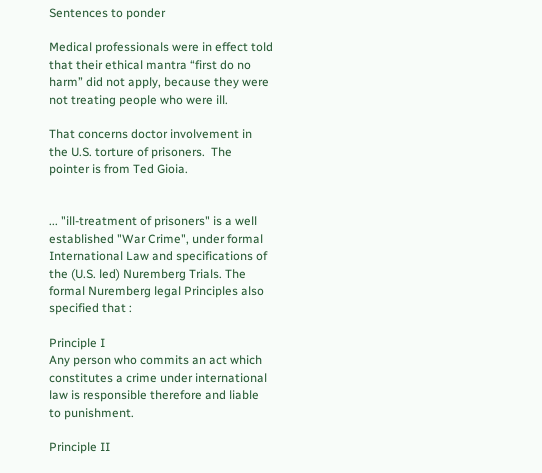Sentences to ponder

Medical professionals were in effect told that their ethical mantra “first do no harm” did not apply, because they were not treating people who were ill.

That concerns doctor involvement in the U.S. torture of prisoners.  The pointer is from Ted Gioia.


... "ill-treatment of prisoners" is a well established "War Crime", under formal International Law and specifications of the (U.S. led) Nuremberg Trials. The formal Nuremberg legal Principles also specified that :

Principle I
Any person who commits an act which constitutes a crime under international law is responsible therefore and liable to punishment.

Principle II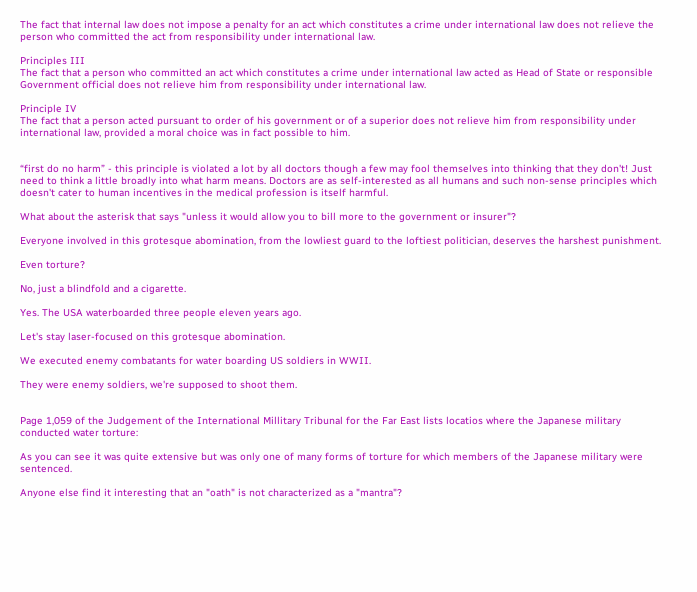The fact that internal law does not impose a penalty for an act which constitutes a crime under international law does not relieve the person who committed the act from responsibility under international law.

Principles III
The fact that a person who committed an act which constitutes a crime under international law acted as Head of State or responsible Government official does not relieve him from responsibility under international law.

Principle IV
The fact that a person acted pursuant to order of his government or of a superior does not relieve him from responsibility under international law, provided a moral choice was in fact possible to him.


“first do no harm” - this principle is violated a lot by all doctors though a few may fool themselves into thinking that they don't! Just need to think a little broadly into what harm means. Doctors are as self-interested as all humans and such non-sense principles which doesn't cater to human incentives in the medical profession is itself harmful.

What about the asterisk that says "unless it would allow you to bill more to the government or insurer"?

Everyone involved in this grotesque abomination, from the lowliest guard to the loftiest politician, deserves the harshest punishment.

Even torture?

No, just a blindfold and a cigarette.

Yes. The USA waterboarded three people eleven years ago.

Let's stay laser-focused on this grotesque abomination.

We executed enemy combatants for water boarding US soldiers in WWII.

They were enemy soldiers, we're supposed to shoot them.


Page 1,059 of the Judgement of the International Millitary Tribunal for the Far East lists locatios where the Japanese military conducted water torture:

As you can see it was quite extensive but was only one of many forms of torture for which members of the Japanese military were sentenced.

Anyone else find it interesting that an "oath" is not characterized as a "mantra"?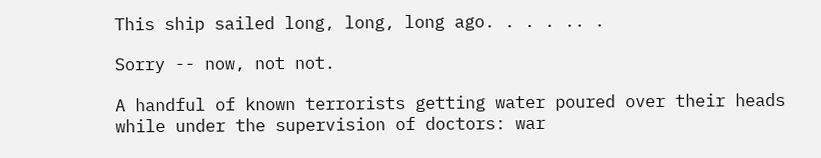This ship sailed long, long, long ago. . . . .. .

Sorry -- now, not not.

A handful of known terrorists getting water poured over their heads while under the supervision of doctors: war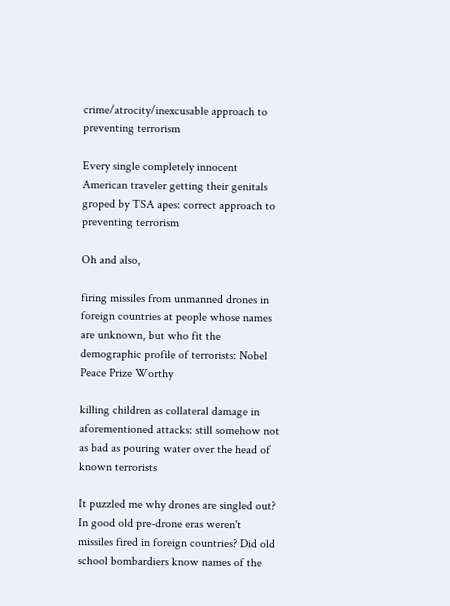crime/atrocity/inexcusable approach to preventing terrorism

Every single completely innocent American traveler getting their genitals groped by TSA apes: correct approach to preventing terrorism

Oh and also,

firing missiles from unmanned drones in foreign countries at people whose names are unknown, but who fit the demographic profile of terrorists: Nobel Peace Prize Worthy

killing children as collateral damage in aforementioned attacks: still somehow not as bad as pouring water over the head of known terrorists

It puzzled me why drones are singled out? In good old pre-drone eras weren't missiles fired in foreign countries? Did old school bombardiers know names of the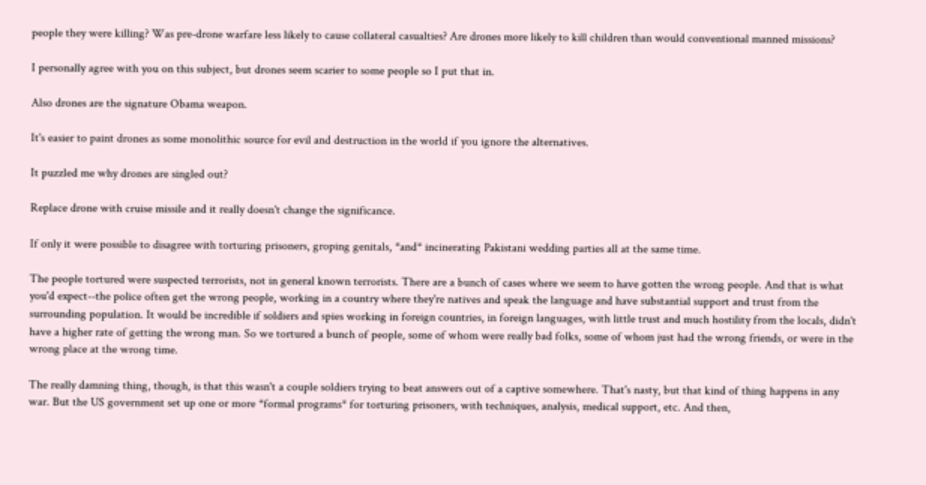people they were killing? Was pre-drone warfare less likely to cause collateral casualties? Are drones more likely to kill children than would conventional manned missions?

I personally agree with you on this subject, but drones seem scarier to some people so I put that in.

Also drones are the signature Obama weapon.

It's easier to paint drones as some monolithic source for evil and destruction in the world if you ignore the alternatives.

It puzzled me why drones are singled out?

Replace drone with cruise missile and it really doesn't change the significance.

If only it were possible to disagree with torturing prisoners, groping genitals, *and* incinerating Pakistani wedding parties all at the same time.

The people tortured were suspected terrorists, not in general known terrorists. There are a bunch of cases where we seem to have gotten the wrong people. And that is what you'd expect--the police often get the wrong people, working in a country where they're natives and speak the language and have substantial support and trust from the surrounding population. It would be incredible if soldiers and spies working in foreign countries, in foreign languages, with little trust and much hostility from the locals, didn't have a higher rate of getting the wrong man. So we tortured a bunch of people, some of whom were really bad folks, some of whom just had the wrong friends, or were in the wrong place at the wrong time.

The really damning thing, though, is that this wasn't a couple soldiers trying to beat answers out of a captive somewhere. That's nasty, but that kind of thing happens in any war. But the US government set up one or more *formal programs* for torturing prisoners, with techniques, analysis, medical support, etc. And then,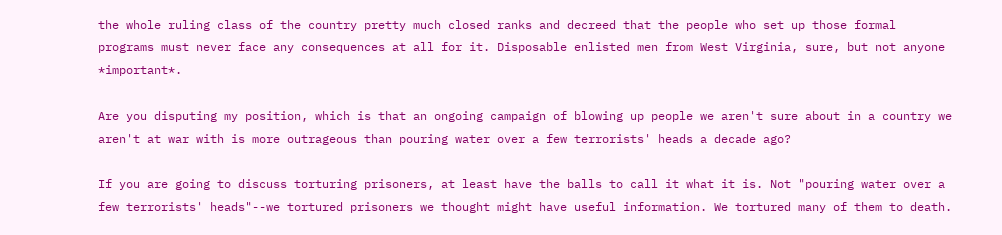the whole ruling class of the country pretty much closed ranks and decreed that the people who set up those formal programs must never face any consequences at all for it. Disposable enlisted men from West Virginia, sure, but not anyone *important*.

Are you disputing my position, which is that an ongoing campaign of blowing up people we aren't sure about in a country we aren't at war with is more outrageous than pouring water over a few terrorists' heads a decade ago?

If you are going to discuss torturing prisoners, at least have the balls to call it what it is. Not "pouring water over a few terrorists' heads"--we tortured prisoners we thought might have useful information. We tortured many of them to death.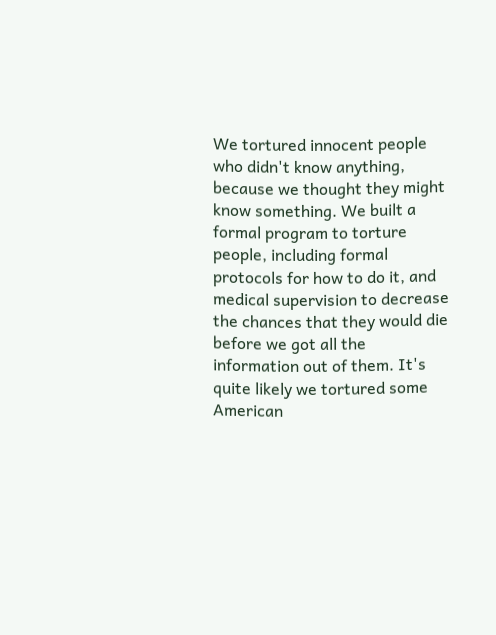We tortured innocent people who didn't know anything, because we thought they might know something. We built a formal program to torture people, including formal protocols for how to do it, and medical supervision to decrease the chances that they would die before we got all the information out of them. It's quite likely we tortured some American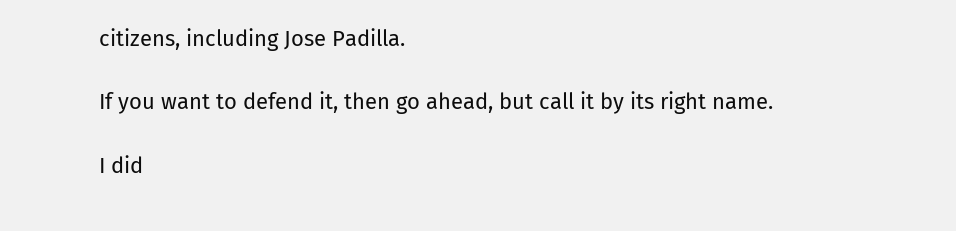citizens, including Jose Padilla.

If you want to defend it, then go ahead, but call it by its right name.

I did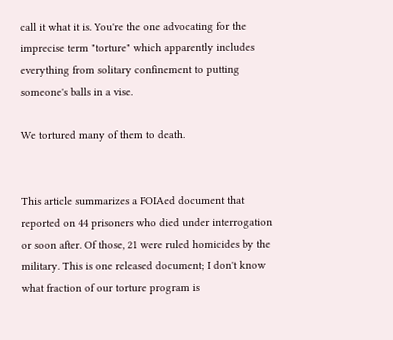call it what it is. You're the one advocating for the imprecise term "torture" which apparently includes everything from solitary confinement to putting someone's balls in a vise.

We tortured many of them to death.


This article summarizes a FOIAed document that reported on 44 prisoners who died under interrogation or soon after. Of those, 21 were ruled homicides by the military. This is one released document; I don't know what fraction of our torture program is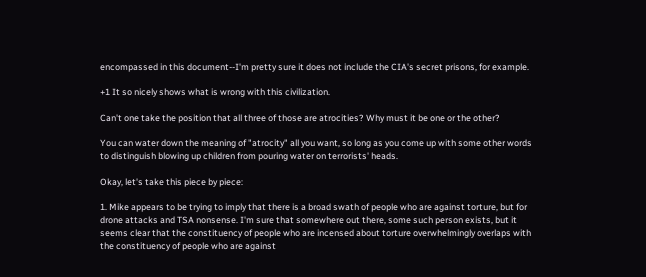encompassed in this document--I'm pretty sure it does not include the CIA's secret prisons, for example.

+1 It so nicely shows what is wrong with this civilization.

Can't one take the position that all three of those are atrocities? Why must it be one or the other?

You can water down the meaning of "atrocity" all you want, so long as you come up with some other words to distinguish blowing up children from pouring water on terrorists' heads.

Okay, let's take this piece by piece:

1. Mike appears to be trying to imply that there is a broad swath of people who are against torture, but for drone attacks and TSA nonsense. I'm sure that somewhere out there, some such person exists, but it seems clear that the constituency of people who are incensed about torture overwhelmingly overlaps with the constituency of people who are against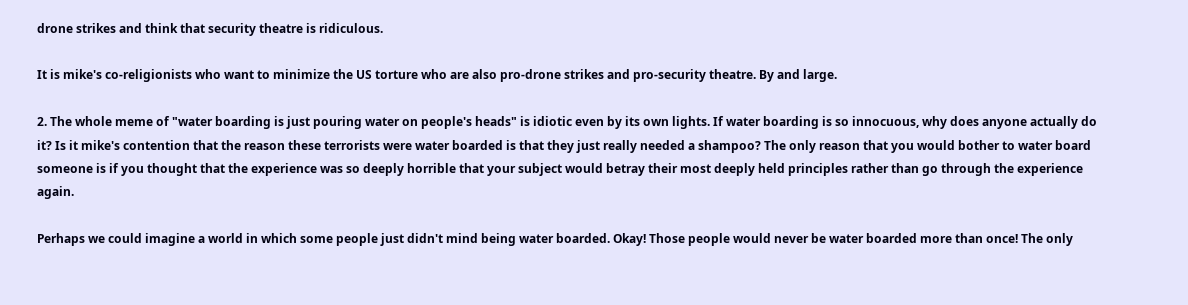drone strikes and think that security theatre is ridiculous.

It is mike's co-religionists who want to minimize the US torture who are also pro-drone strikes and pro-security theatre. By and large.

2. The whole meme of "water boarding is just pouring water on people's heads" is idiotic even by its own lights. If water boarding is so innocuous, why does anyone actually do it? Is it mike's contention that the reason these terrorists were water boarded is that they just really needed a shampoo? The only reason that you would bother to water board someone is if you thought that the experience was so deeply horrible that your subject would betray their most deeply held principles rather than go through the experience again.

Perhaps we could imagine a world in which some people just didn't mind being water boarded. Okay! Those people would never be water boarded more than once! The only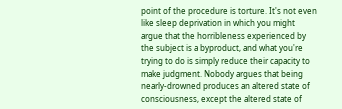point of the procedure is torture. It's not even like sleep deprivation in which you might argue that the horribleness experienced by the subject is a byproduct, and what you're trying to do is simply reduce their capacity to make judgment. Nobody argues that being nearly-drowned produces an altered state of consciousness, except the altered state of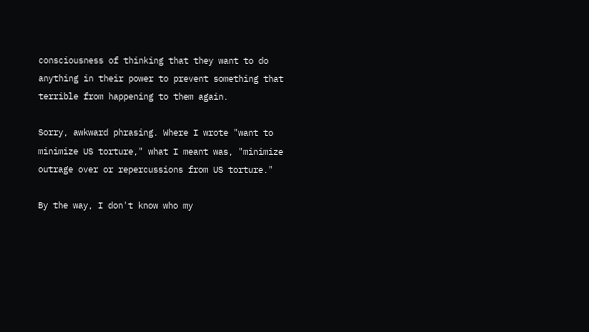consciousness of thinking that they want to do anything in their power to prevent something that terrible from happening to them again.

Sorry, awkward phrasing. Where I wrote "want to minimize US torture," what I meant was, "minimize outrage over or repercussions from US torture."

By the way, I don't know who my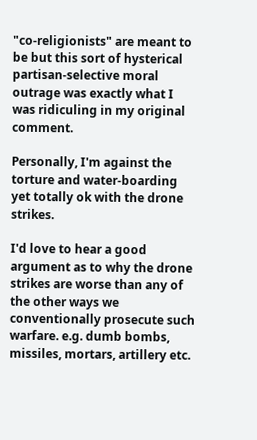"co-religionists" are meant to be but this sort of hysterical partisan-selective moral outrage was exactly what I was ridiculing in my original comment.

Personally, I'm against the torture and water-boarding yet totally ok with the drone strikes.

I'd love to hear a good argument as to why the drone strikes are worse than any of the other ways we conventionally prosecute such warfare. e.g. dumb bombs, missiles, mortars, artillery etc.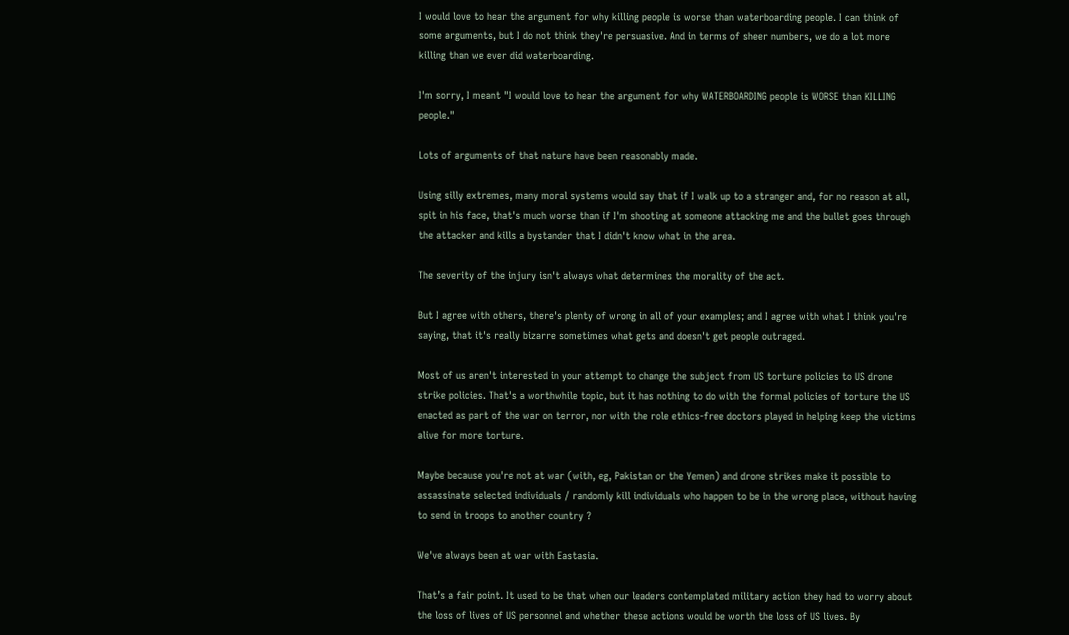I would love to hear the argument for why killing people is worse than waterboarding people. I can think of some arguments, but I do not think they're persuasive. And in terms of sheer numbers, we do a lot more killing than we ever did waterboarding.

I'm sorry, I meant "I would love to hear the argument for why WATERBOARDING people is WORSE than KILLING people."

Lots of arguments of that nature have been reasonably made.

Using silly extremes, many moral systems would say that if I walk up to a stranger and, for no reason at all, spit in his face, that's much worse than if I'm shooting at someone attacking me and the bullet goes through the attacker and kills a bystander that I didn't know what in the area.

The severity of the injury isn't always what determines the morality of the act.

But I agree with others, there's plenty of wrong in all of your examples; and I agree with what I think you're saying, that it's really bizarre sometimes what gets and doesn't get people outraged.

Most of us aren't interested in your attempt to change the subject from US torture policies to US drone strike policies. That's a worthwhile topic, but it has nothing to do with the formal policies of torture the US enacted as part of the war on terror, nor with the role ethics-free doctors played in helping keep the victims alive for more torture.

Maybe because you're not at war (with, eg, Pakistan or the Yemen) and drone strikes make it possible to assassinate selected individuals / randomly kill individuals who happen to be in the wrong place, without having to send in troops to another country ?

We've always been at war with Eastasia.

That’s a fair point. It used to be that when our leaders contemplated military action they had to worry about the loss of lives of US personnel and whether these actions would be worth the loss of US lives. By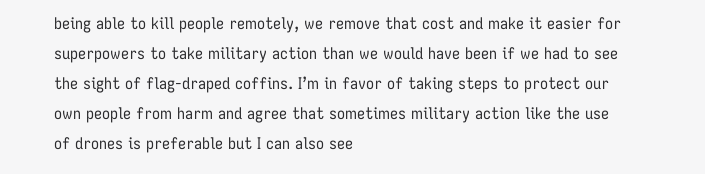being able to kill people remotely, we remove that cost and make it easier for superpowers to take military action than we would have been if we had to see the sight of flag-draped coffins. I’m in favor of taking steps to protect our own people from harm and agree that sometimes military action like the use of drones is preferable but I can also see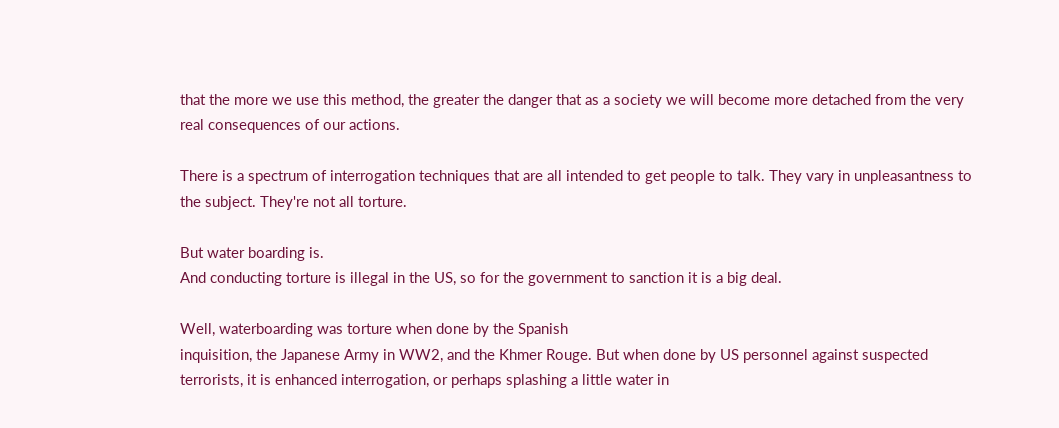that the more we use this method, the greater the danger that as a society we will become more detached from the very real consequences of our actions.

There is a spectrum of interrogation techniques that are all intended to get people to talk. They vary in unpleasantness to the subject. They're not all torture.

But water boarding is.
And conducting torture is illegal in the US, so for the government to sanction it is a big deal.

Well, waterboarding was torture when done by the Spanish
inquisition, the Japanese Army in WW2, and the Khmer Rouge. But when done by US personnel against suspected terrorists, it is enhanced interrogation, or perhaps splashing a little water in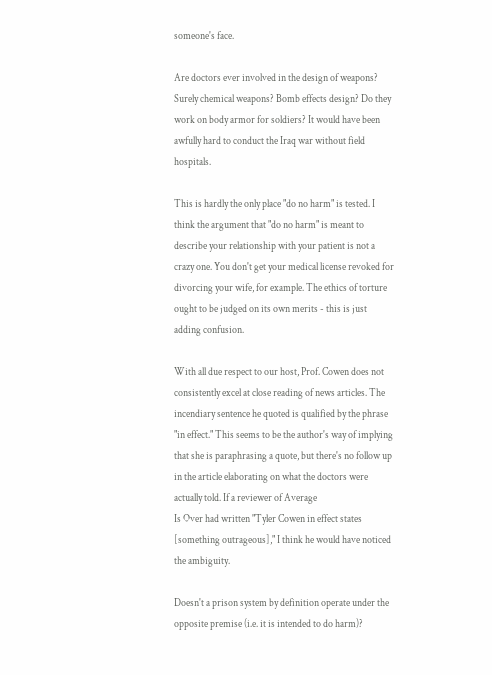someone's face.

Are doctors ever involved in the design of weapons? Surely chemical weapons? Bomb effects design? Do they work on body armor for soldiers? It would have been awfully hard to conduct the Iraq war without field hospitals.

This is hardly the only place "do no harm" is tested. I think the argument that "do no harm" is meant to describe your relationship with your patient is not a crazy one. You don't get your medical license revoked for divorcing your wife, for example. The ethics of torture ought to be judged on its own merits - this is just adding confusion.

With all due respect to our host, Prof. Cowen does not consistently excel at close reading of news articles. The incendiary sentence he quoted is qualified by the phrase "in effect." This seems to be the author's way of implying that she is paraphrasing a quote, but there's no follow up in the article elaborating on what the doctors were actually told. If a reviewer of Average
Is Over had written "Tyler Cowen in effect states [something outrageous]," I think he would have noticed the ambiguity.

Doesn't a prison system by definition operate under the opposite premise (i.e. it is intended to do harm)?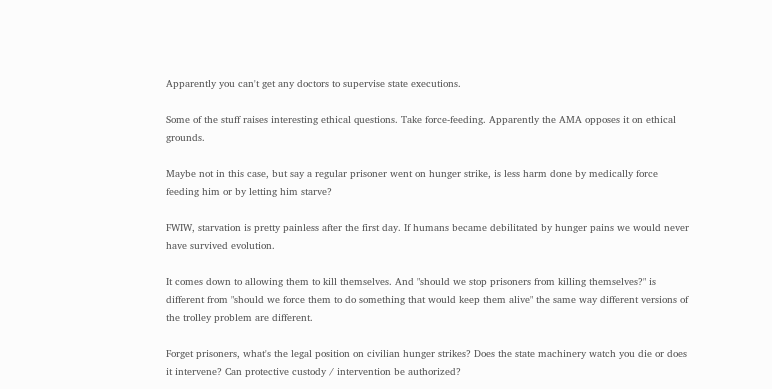Apparently you can't get any doctors to supervise state executions.

Some of the stuff raises interesting ethical questions. Take force-feeding. Apparently the AMA opposes it on ethical grounds.

Maybe not in this case, but say a regular prisoner went on hunger strike, is less harm done by medically force feeding him or by letting him starve?

FWIW, starvation is pretty painless after the first day. If humans became debilitated by hunger pains we would never have survived evolution.

It comes down to allowing them to kill themselves. And "should we stop prisoners from killing themselves?" is different from "should we force them to do something that would keep them alive" the same way different versions of the trolley problem are different.

Forget prisoners, what's the legal position on civilian hunger strikes? Does the state machinery watch you die or does it intervene? Can protective custody / intervention be authorized?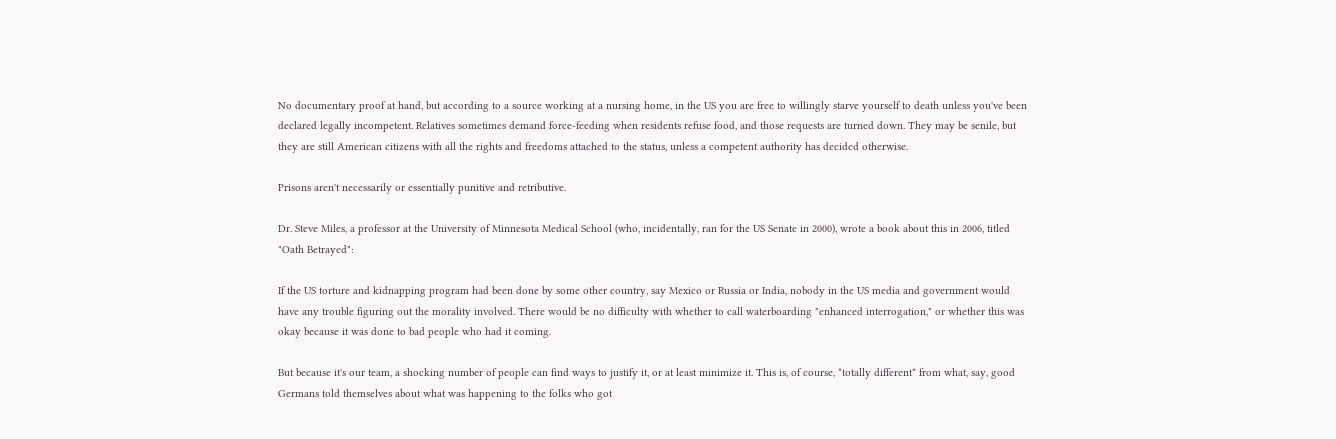No documentary proof at hand, but according to a source working at a nursing home, in the US you are free to willingly starve yourself to death unless you've been declared legally incompetent. Relatives sometimes demand force-feeding when residents refuse food, and those requests are turned down. They may be senile, but they are still American citizens with all the rights and freedoms attached to the status, unless a competent authority has decided otherwise.

Prisons aren't necessarily or essentially punitive and retributive.

Dr. Steve Miles, a professor at the University of Minnesota Medical School (who, incidentally, ran for the US Senate in 2000), wrote a book about this in 2006, titled "Oath Betrayed":

If the US torture and kidnapping program had been done by some other country, say Mexico or Russia or India, nobody in the US media and government would have any trouble figuring out the morality involved. There would be no difficulty with whether to call waterboarding "enhanced interrogation," or whether this was okay because it was done to bad people who had it coming.

But because it's our team, a shocking number of people can find ways to justify it, or at least minimize it. This is, of course, *totally different* from what, say, good Germans told themselves about what was happening to the folks who got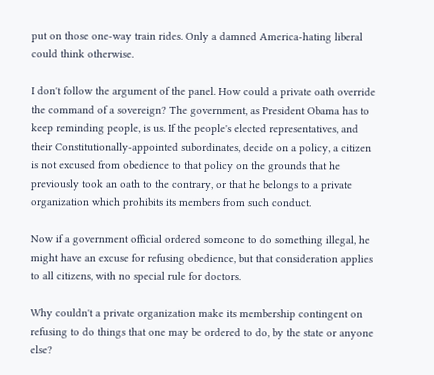put on those one-way train rides. Only a damned America-hating liberal could think otherwise.

I don't follow the argument of the panel. How could a private oath override the command of a sovereign? The government, as President Obama has to keep reminding people, is us. If the people's elected representatives, and their Constitutionally-appointed subordinates, decide on a policy, a citizen is not excused from obedience to that policy on the grounds that he previously took an oath to the contrary, or that he belongs to a private organization which prohibits its members from such conduct.

Now if a government official ordered someone to do something illegal, he might have an excuse for refusing obedience, but that consideration applies to all citizens, with no special rule for doctors.

Why couldn't a private organization make its membership contingent on refusing to do things that one may be ordered to do, by the state or anyone else?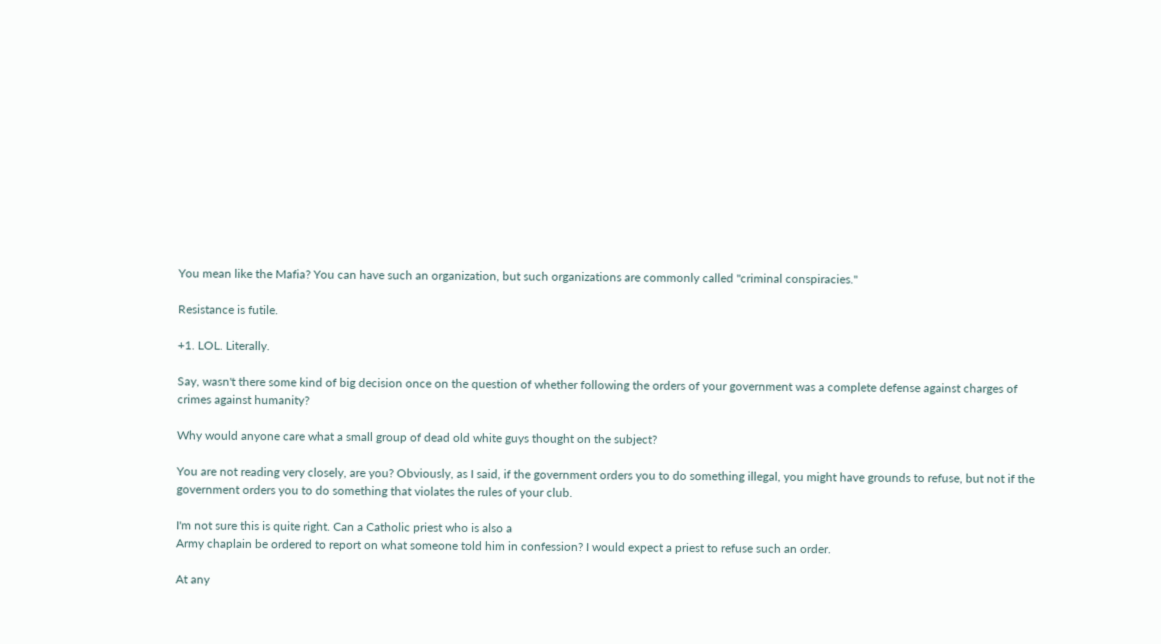You mean like the Mafia? You can have such an organization, but such organizations are commonly called "criminal conspiracies."

Resistance is futile.

+1. LOL. Literally.

Say, wasn't there some kind of big decision once on the question of whether following the orders of your government was a complete defense against charges of crimes against humanity?

Why would anyone care what a small group of dead old white guys thought on the subject?

You are not reading very closely, are you? Obviously, as I said, if the government orders you to do something illegal, you might have grounds to refuse, but not if the government orders you to do something that violates the rules of your club.

I'm not sure this is quite right. Can a Catholic priest who is also a
Army chaplain be ordered to report on what someone told him in confession? I would expect a priest to refuse such an order.

At any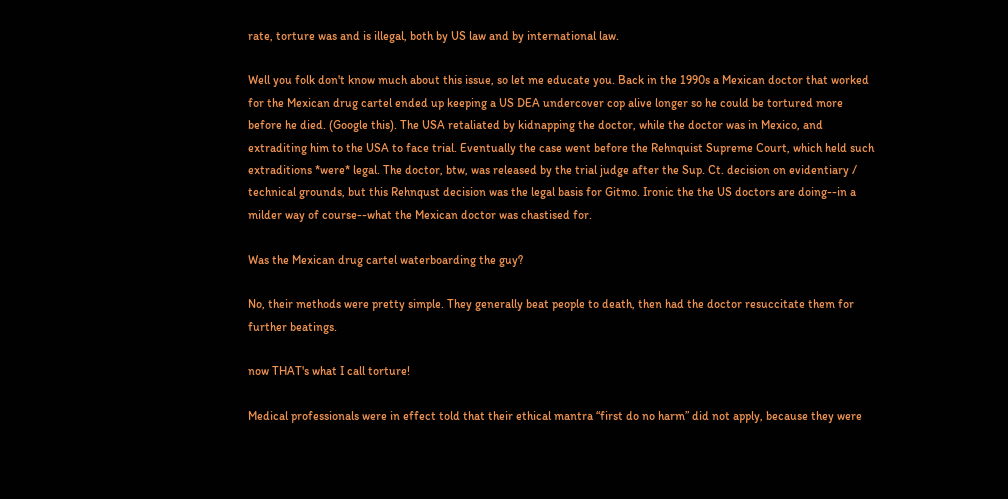rate, torture was and is illegal, both by US law and by international law.

Well you folk don't know much about this issue, so let me educate you. Back in the 1990s a Mexican doctor that worked for the Mexican drug cartel ended up keeping a US DEA undercover cop alive longer so he could be tortured more before he died. (Google this). The USA retaliated by kidnapping the doctor, while the doctor was in Mexico, and extraditing him to the USA to face trial. Eventually the case went before the Rehnquist Supreme Court, which held such extraditions *were* legal. The doctor, btw, was released by the trial judge after the Sup. Ct. decision on evidentiary / technical grounds, but this Rehnqust decision was the legal basis for Gitmo. Ironic the the US doctors are doing--in a milder way of course--what the Mexican doctor was chastised for.

Was the Mexican drug cartel waterboarding the guy?

No, their methods were pretty simple. They generally beat people to death, then had the doctor resuccitate them for further beatings.

now THAT's what I call torture!

Medical professionals were in effect told that their ethical mantra “first do no harm” did not apply, because they were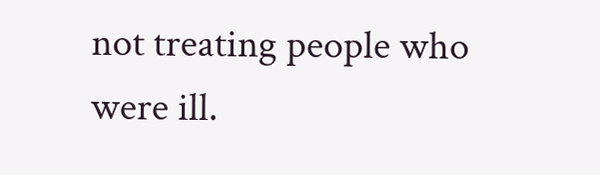not treating people who were ill.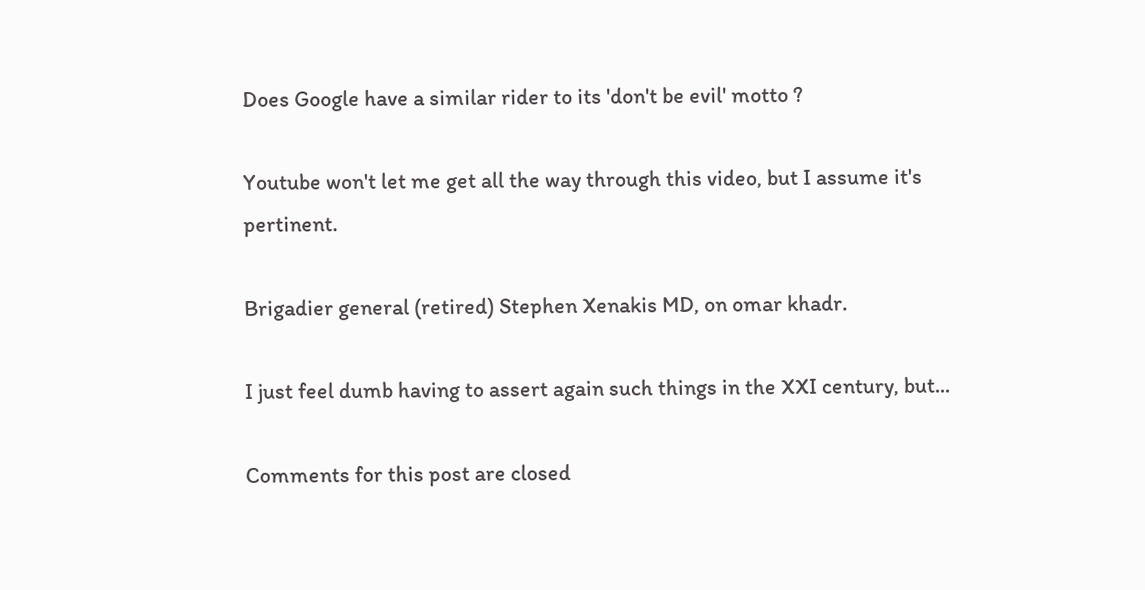Does Google have a similar rider to its 'don't be evil' motto ?

Youtube won't let me get all the way through this video, but I assume it's pertinent.

Brigadier general (retired) Stephen Xenakis MD, on omar khadr.

I just feel dumb having to assert again such things in the XXI century, but...

Comments for this post are closed